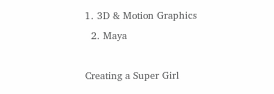1. 3D & Motion Graphics
  2. Maya

Creating a Super Girl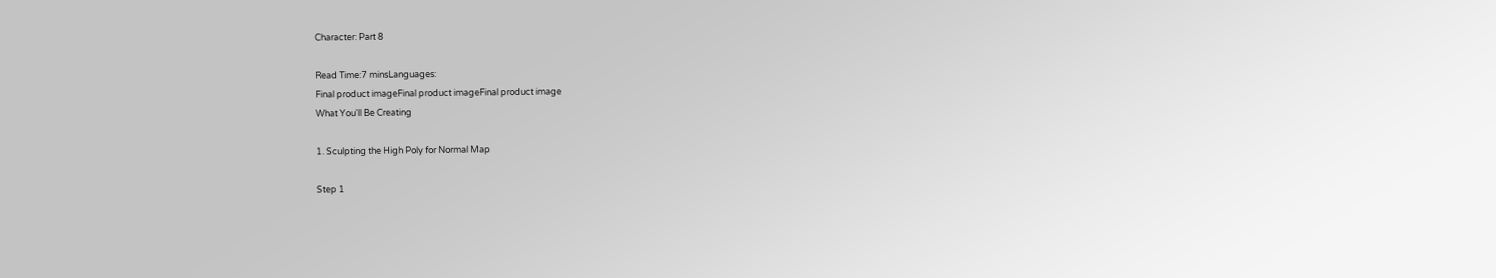Character: Part 8

Read Time:7 minsLanguages:
Final product imageFinal product imageFinal product image
What You'll Be Creating

1. Sculpting the High Poly for Normal Map

Step 1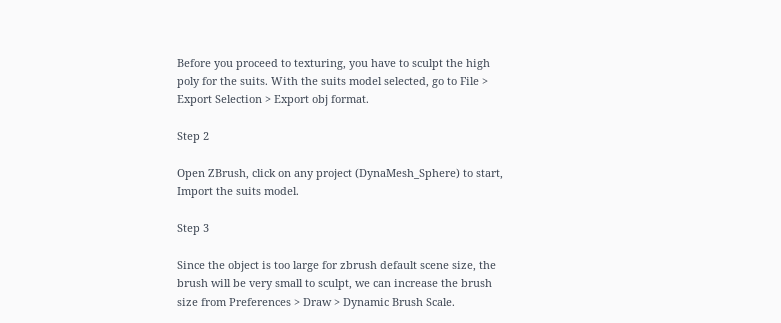Before you proceed to texturing, you have to sculpt the high poly for the suits. With the suits model selected, go to File > Export Selection > Export obj format.

Step 2

Open ZBrush, click on any project (DynaMesh_Sphere) to start, Import the suits model.

Step 3

Since the object is too large for zbrush default scene size, the brush will be very small to sculpt, we can increase the brush size from Preferences > Draw > Dynamic Brush Scale.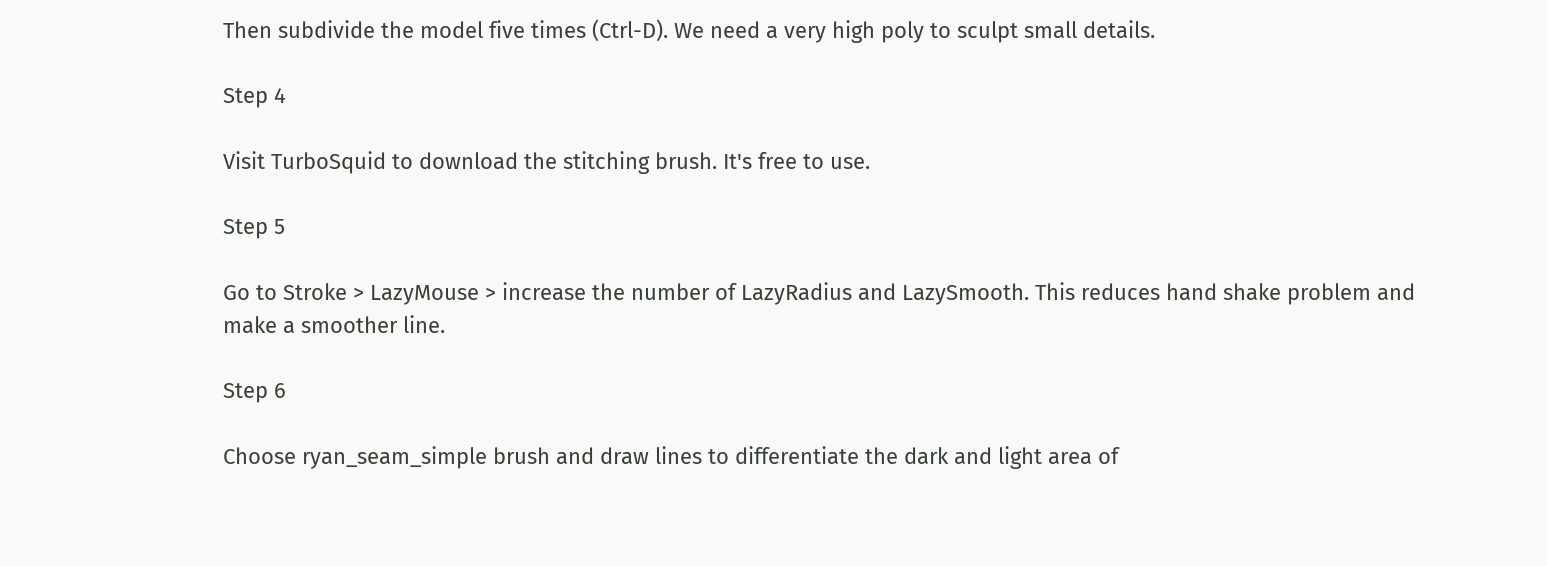Then subdivide the model five times (Ctrl-D). We need a very high poly to sculpt small details.

Step 4

Visit TurboSquid to download the stitching brush. It's free to use.

Step 5

Go to Stroke > LazyMouse > increase the number of LazyRadius and LazySmooth. This reduces hand shake problem and make a smoother line.

Step 6

Choose ryan_seam_simple brush and draw lines to differentiate the dark and light area of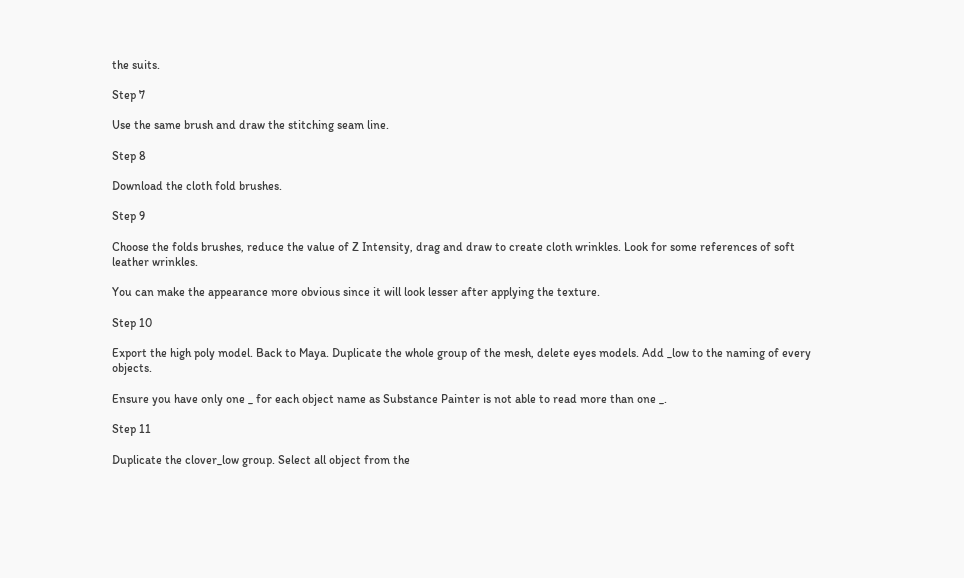the suits.

Step 7

Use the same brush and draw the stitching seam line.

Step 8

Download the cloth fold brushes.

Step 9

Choose the folds brushes, reduce the value of Z Intensity, drag and draw to create cloth wrinkles. Look for some references of soft leather wrinkles.

You can make the appearance more obvious since it will look lesser after applying the texture.

Step 10

Export the high poly model. Back to Maya. Duplicate the whole group of the mesh, delete eyes models. Add _low to the naming of every objects.

Ensure you have only one _ for each object name as Substance Painter is not able to read more than one _.

Step 11

Duplicate the clover_low group. Select all object from the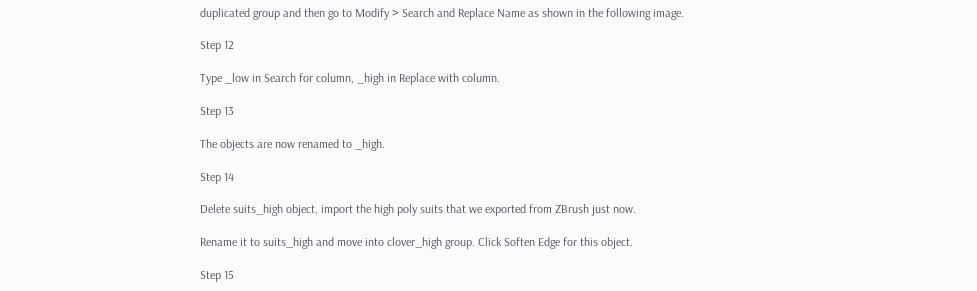duplicated group and then go to Modify > Search and Replace Name as shown in the following image.

Step 12

Type _low in Search for column, _high in Replace with column.

Step 13

The objects are now renamed to _high.

Step 14

Delete suits_high object, import the high poly suits that we exported from ZBrush just now.

Rename it to suits_high and move into clover_high group. Click Soften Edge for this object.

Step 15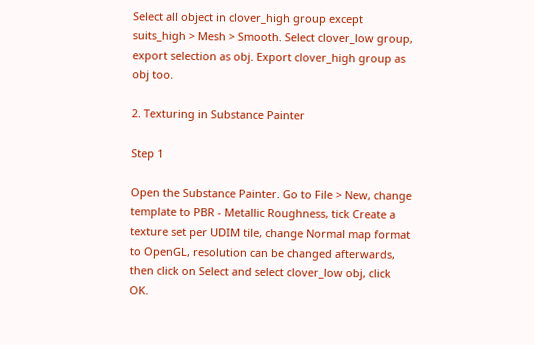Select all object in clover_high group except suits_high > Mesh > Smooth. Select clover_low group, export selection as obj. Export clover_high group as obj too.

2. Texturing in Substance Painter

Step 1

Open the Substance Painter. Go to File > New, change template to PBR - Metallic Roughness, tick Create a texture set per UDIM tile, change Normal map format to OpenGL, resolution can be changed afterwards, then click on Select and select clover_low obj, click OK.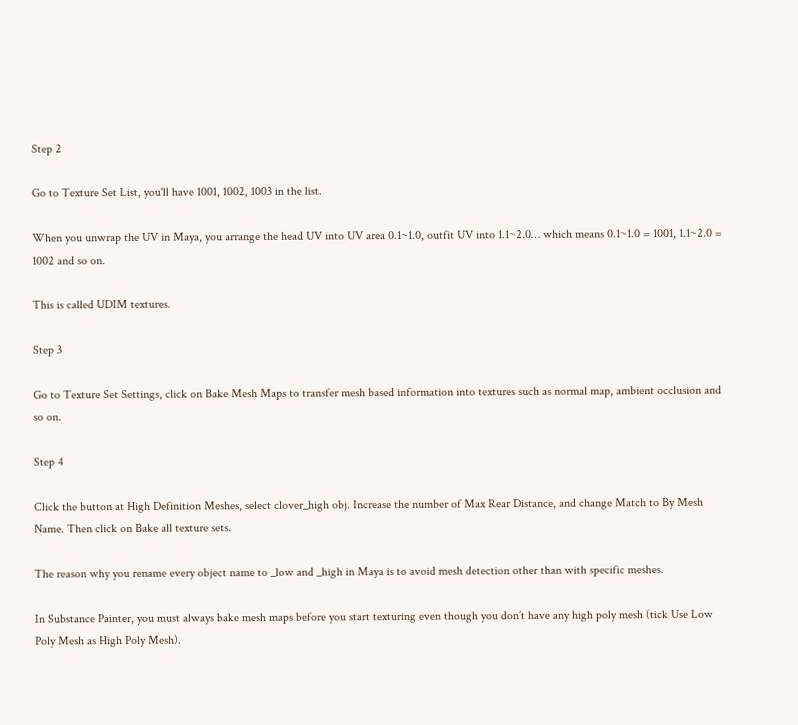Step 2

Go to Texture Set List, you'll have 1001, 1002, 1003 in the list.

When you unwrap the UV in Maya, you arrange the head UV into UV area 0.1~1.0, outfit UV into 1.1~2.0… which means 0.1~1.0 = 1001, 1.1~2.0 = 1002 and so on.

This is called UDIM textures.

Step 3

Go to Texture Set Settings, click on Bake Mesh Maps to transfer mesh based information into textures such as normal map, ambient occlusion and so on.

Step 4

Click the button at High Definition Meshes, select clover_high obj. Increase the number of Max Rear Distance, and change Match to By Mesh Name. Then click on Bake all texture sets.

The reason why you rename every object name to _low and _high in Maya is to avoid mesh detection other than with specific meshes.

In Substance Painter, you must always bake mesh maps before you start texturing even though you don’t have any high poly mesh (tick Use Low Poly Mesh as High Poly Mesh).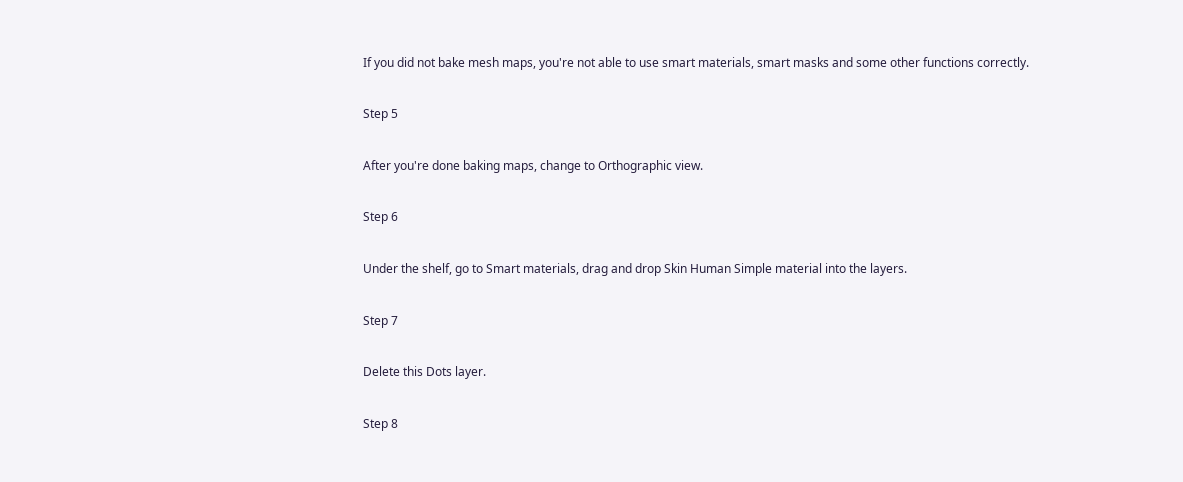If you did not bake mesh maps, you're not able to use smart materials, smart masks and some other functions correctly.

Step 5

After you're done baking maps, change to Orthographic view.

Step 6

Under the shelf, go to Smart materials, drag and drop Skin Human Simple material into the layers.

Step 7

Delete this Dots layer.

Step 8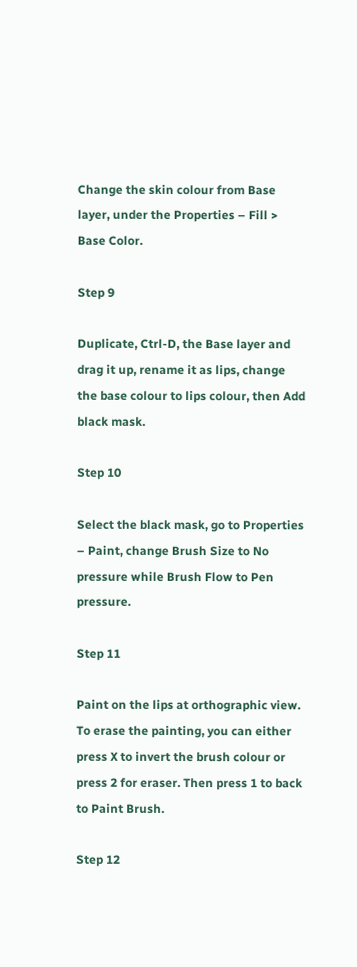Change the skin colour from Base layer, under the Properties – Fill > Base Color.

Step 9

Duplicate, Ctrl-D, the Base layer and drag it up, rename it as lips, change the base colour to lips colour, then Add black mask.

Step 10

Select the black mask, go to Properties – Paint, change Brush Size to No pressure while Brush Flow to Pen pressure.

Step 11

Paint on the lips at orthographic view. To erase the painting, you can either press X to invert the brush colour or press 2 for eraser. Then press 1 to back to Paint Brush.

Step 12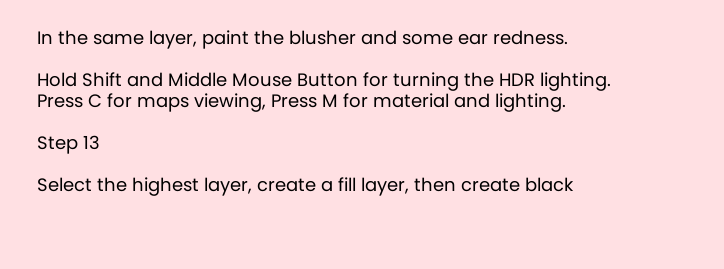In the same layer, paint the blusher and some ear redness.

Hold Shift and Middle Mouse Button for turning the HDR lighting. Press C for maps viewing, Press M for material and lighting.

Step 13

Select the highest layer, create a fill layer, then create black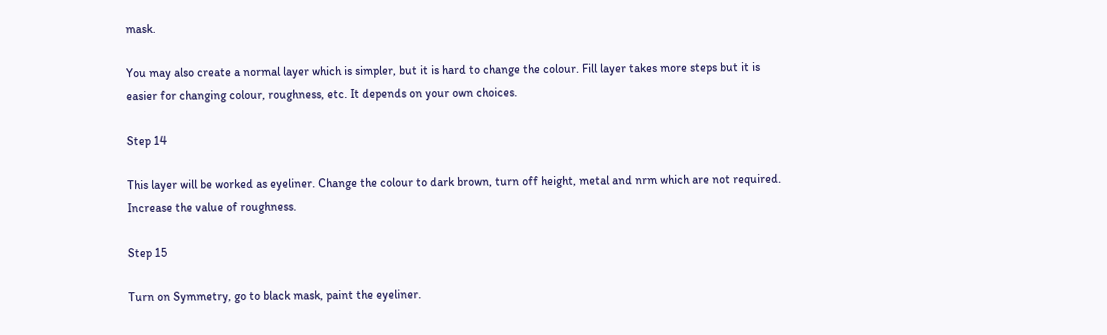mask.

You may also create a normal layer which is simpler, but it is hard to change the colour. Fill layer takes more steps but it is easier for changing colour, roughness, etc. It depends on your own choices.

Step 14

This layer will be worked as eyeliner. Change the colour to dark brown, turn off height, metal and nrm which are not required. Increase the value of roughness.

Step 15

Turn on Symmetry, go to black mask, paint the eyeliner.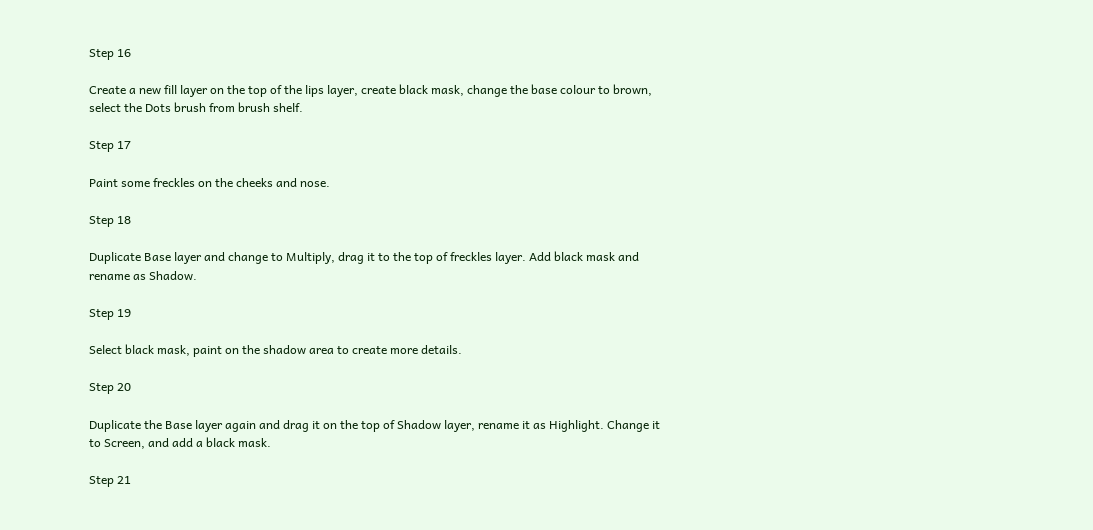Step 16

Create a new fill layer on the top of the lips layer, create black mask, change the base colour to brown, select the Dots brush from brush shelf.

Step 17

Paint some freckles on the cheeks and nose.

Step 18

Duplicate Base layer and change to Multiply, drag it to the top of freckles layer. Add black mask and rename as Shadow.

Step 19

Select black mask, paint on the shadow area to create more details.

Step 20

Duplicate the Base layer again and drag it on the top of Shadow layer, rename it as Highlight. Change it to Screen, and add a black mask.

Step 21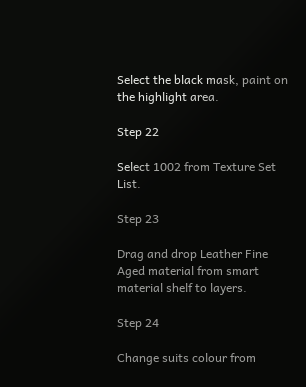Select the black mask, paint on the highlight area.

Step 22

Select 1002 from Texture Set List.

Step 23

Drag and drop Leather Fine Aged material from smart material shelf to layers.

Step 24

Change suits colour from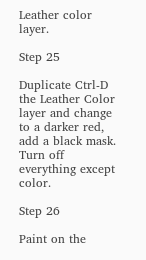Leather color layer.

Step 25

Duplicate Ctrl-D the Leather Color layer and change to a darker red, add a black mask. Turn off everything except color.

Step 26

Paint on the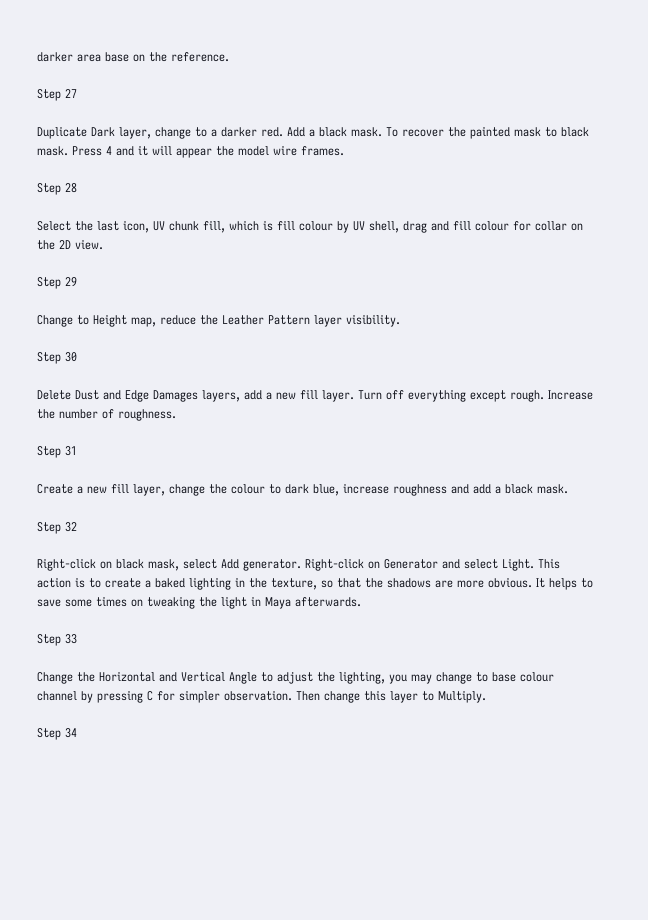darker area base on the reference.

Step 27

Duplicate Dark layer, change to a darker red. Add a black mask. To recover the painted mask to black mask. Press 4 and it will appear the model wire frames.

Step 28

Select the last icon, UV chunk fill, which is fill colour by UV shell, drag and fill colour for collar on the 2D view.

Step 29

Change to Height map, reduce the Leather Pattern layer visibility.

Step 30

Delete Dust and Edge Damages layers, add a new fill layer. Turn off everything except rough. Increase the number of roughness.

Step 31

Create a new fill layer, change the colour to dark blue, increase roughness and add a black mask.

Step 32

Right-click on black mask, select Add generator. Right-click on Generator and select Light. This action is to create a baked lighting in the texture, so that the shadows are more obvious. It helps to save some times on tweaking the light in Maya afterwards.

Step 33

Change the Horizontal and Vertical Angle to adjust the lighting, you may change to base colour channel by pressing C for simpler observation. Then change this layer to Multiply.

Step 34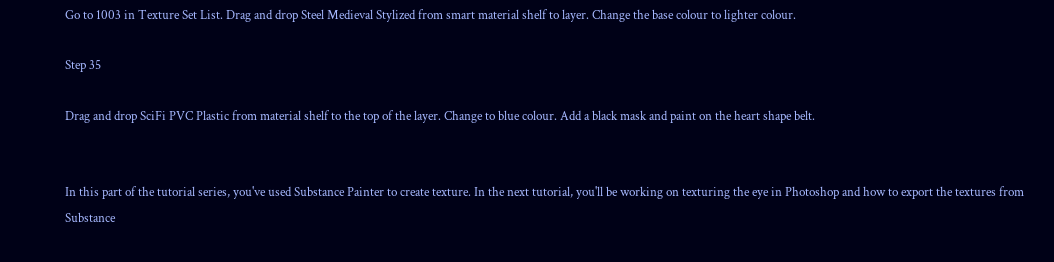Go to 1003 in Texture Set List. Drag and drop Steel Medieval Stylized from smart material shelf to layer. Change the base colour to lighter colour.

Step 35

Drag and drop SciFi PVC Plastic from material shelf to the top of the layer. Change to blue colour. Add a black mask and paint on the heart shape belt.


In this part of the tutorial series, you've used Substance Painter to create texture. In the next tutorial, you'll be working on texturing the eye in Photoshop and how to export the textures from Substance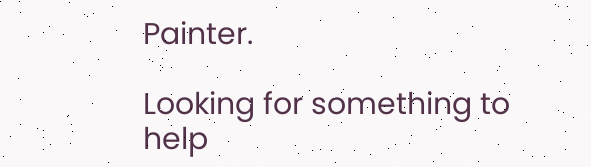Painter.

Looking for something to help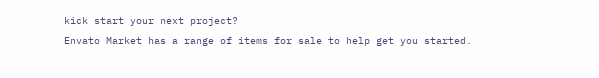kick start your next project?
Envato Market has a range of items for sale to help get you started.